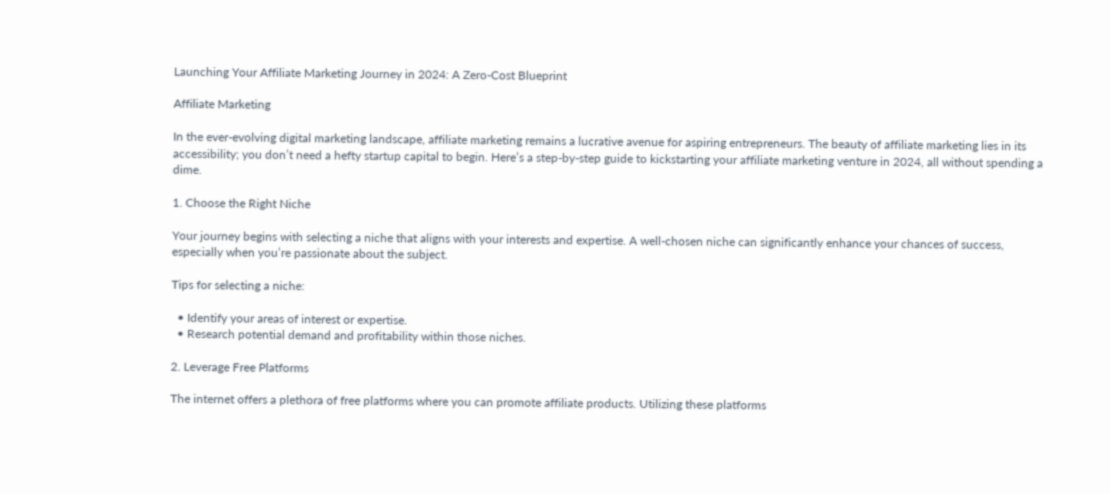Launching Your Affiliate Marketing Journey in 2024: A Zero-Cost Blueprint

Affiliate Marketing

In the ever-evolving digital marketing landscape, affiliate marketing remains a lucrative avenue for aspiring entrepreneurs. The beauty of affiliate marketing lies in its accessibility; you don’t need a hefty startup capital to begin. Here’s a step-by-step guide to kickstarting your affiliate marketing venture in 2024, all without spending a dime.

1. Choose the Right Niche

Your journey begins with selecting a niche that aligns with your interests and expertise. A well-chosen niche can significantly enhance your chances of success, especially when you’re passionate about the subject.

Tips for selecting a niche:

  • Identify your areas of interest or expertise.
  • Research potential demand and profitability within those niches.

2. Leverage Free Platforms

The internet offers a plethora of free platforms where you can promote affiliate products. Utilizing these platforms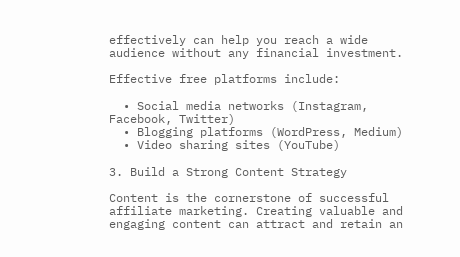effectively can help you reach a wide audience without any financial investment.

Effective free platforms include:

  • Social media networks (Instagram, Facebook, Twitter)
  • Blogging platforms (WordPress, Medium)
  • Video sharing sites (YouTube)

3. Build a Strong Content Strategy

Content is the cornerstone of successful affiliate marketing. Creating valuable and engaging content can attract and retain an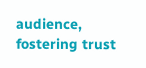audience, fostering trust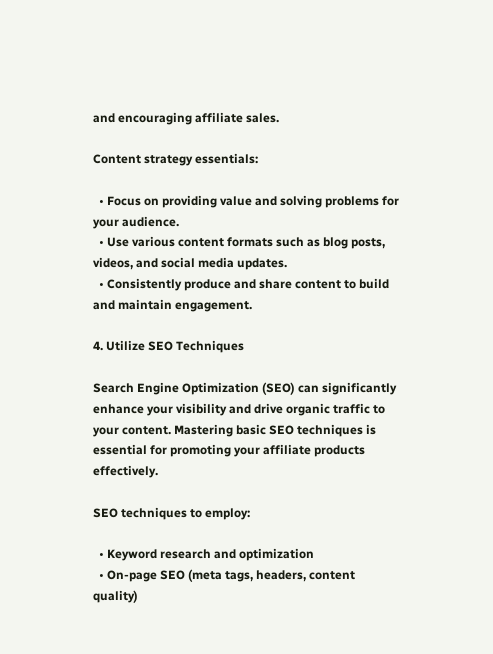and encouraging affiliate sales.

Content strategy essentials:

  • Focus on providing value and solving problems for your audience.
  • Use various content formats such as blog posts, videos, and social media updates.
  • Consistently produce and share content to build and maintain engagement.

4. Utilize SEO Techniques

Search Engine Optimization (SEO) can significantly enhance your visibility and drive organic traffic to your content. Mastering basic SEO techniques is essential for promoting your affiliate products effectively.

SEO techniques to employ:

  • Keyword research and optimization
  • On-page SEO (meta tags, headers, content quality)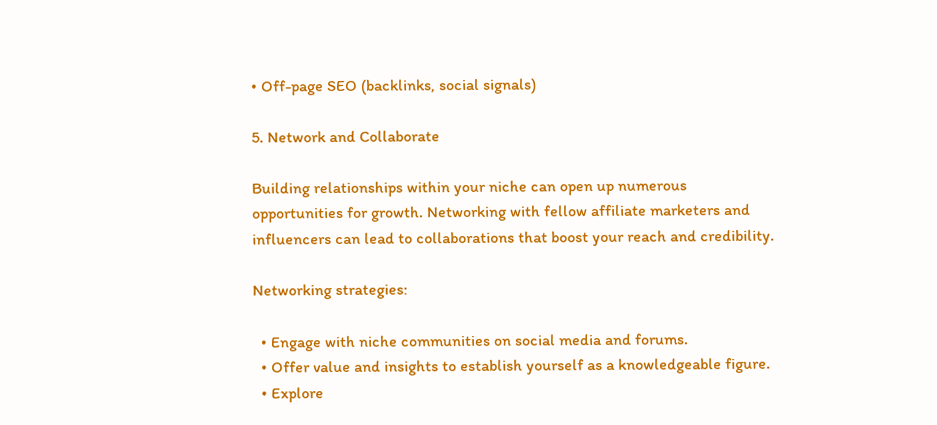• Off-page SEO (backlinks, social signals)

5. Network and Collaborate

Building relationships within your niche can open up numerous opportunities for growth. Networking with fellow affiliate marketers and influencers can lead to collaborations that boost your reach and credibility.

Networking strategies:

  • Engage with niche communities on social media and forums.
  • Offer value and insights to establish yourself as a knowledgeable figure.
  • Explore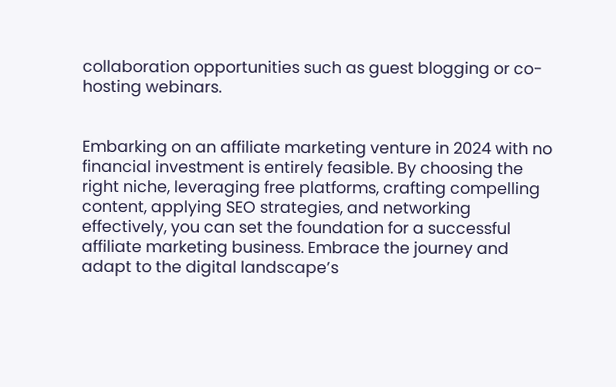collaboration opportunities such as guest blogging or co-hosting webinars.


Embarking on an affiliate marketing venture in 2024 with no financial investment is entirely feasible. By choosing the right niche, leveraging free platforms, crafting compelling content, applying SEO strategies, and networking effectively, you can set the foundation for a successful affiliate marketing business. Embrace the journey and adapt to the digital landscape’s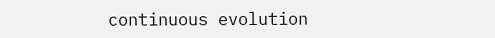continuous evolution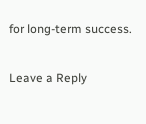for long-term success.

Leave a Reply